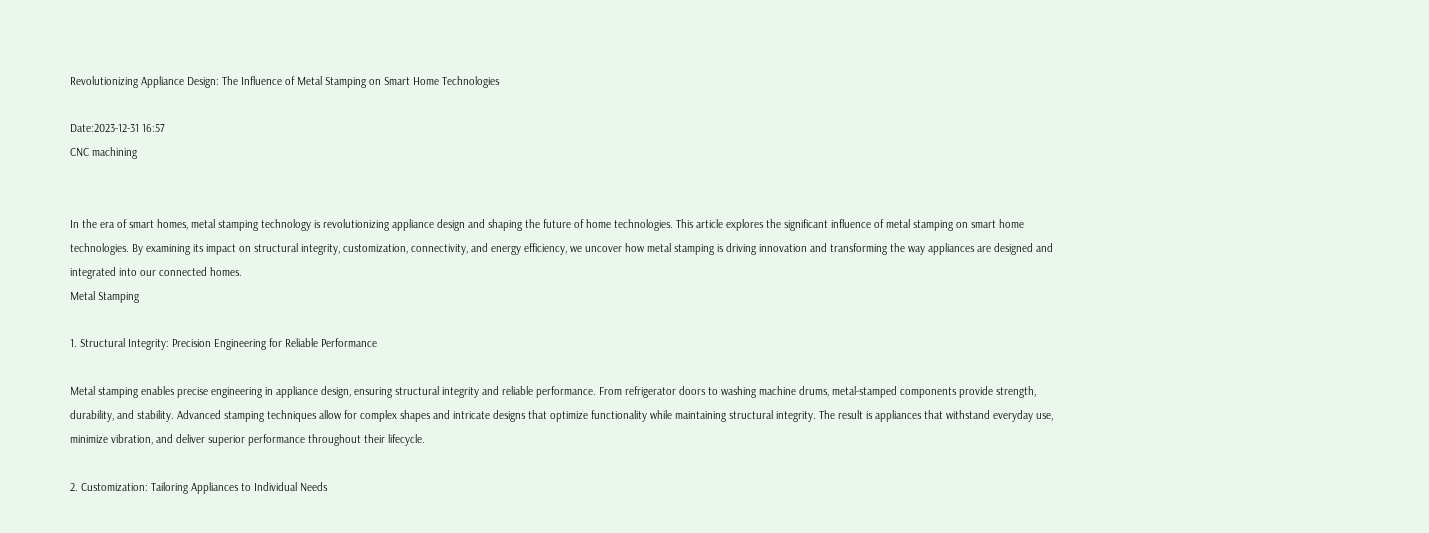Revolutionizing Appliance Design: The Influence of Metal Stamping on Smart Home Technologies

Date:2023-12-31 16:57
CNC machining


In the era of smart homes, metal stamping technology is revolutionizing appliance design and shaping the future of home technologies. This article explores the significant influence of metal stamping on smart home technologies. By examining its impact on structural integrity, customization, connectivity, and energy efficiency, we uncover how metal stamping is driving innovation and transforming the way appliances are designed and integrated into our connected homes.
Metal Stamping

1. Structural Integrity: Precision Engineering for Reliable Performance

Metal stamping enables precise engineering in appliance design, ensuring structural integrity and reliable performance. From refrigerator doors to washing machine drums, metal-stamped components provide strength, durability, and stability. Advanced stamping techniques allow for complex shapes and intricate designs that optimize functionality while maintaining structural integrity. The result is appliances that withstand everyday use, minimize vibration, and deliver superior performance throughout their lifecycle.

2. Customization: Tailoring Appliances to Individual Needs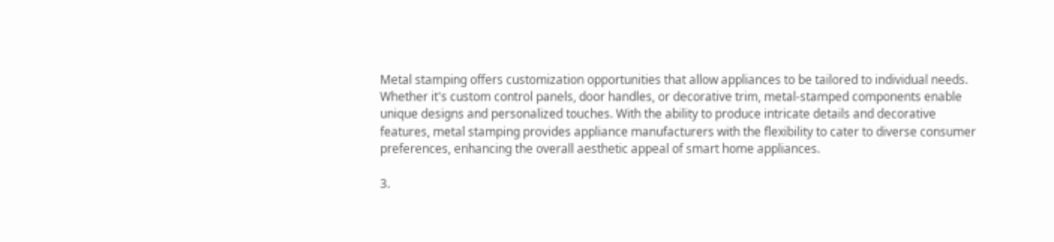Metal stamping offers customization opportunities that allow appliances to be tailored to individual needs. Whether it's custom control panels, door handles, or decorative trim, metal-stamped components enable unique designs and personalized touches. With the ability to produce intricate details and decorative features, metal stamping provides appliance manufacturers with the flexibility to cater to diverse consumer preferences, enhancing the overall aesthetic appeal of smart home appliances.

3.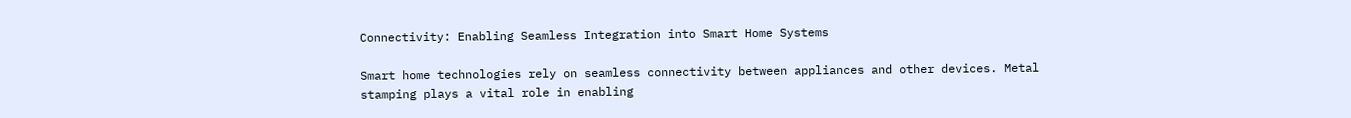Connectivity: Enabling Seamless Integration into Smart Home Systems

Smart home technologies rely on seamless connectivity between appliances and other devices. Metal stamping plays a vital role in enabling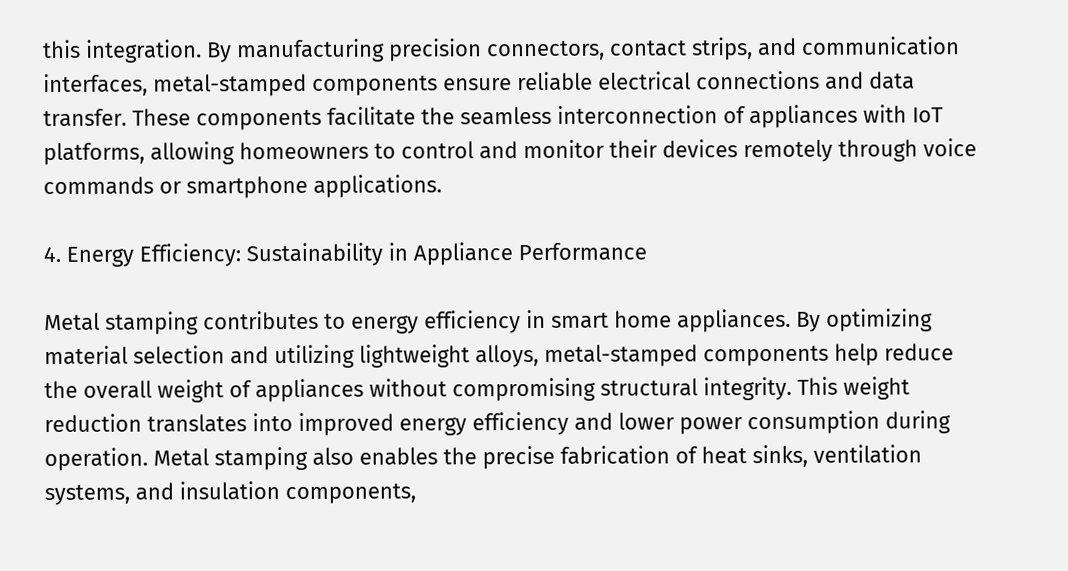this integration. By manufacturing precision connectors, contact strips, and communication interfaces, metal-stamped components ensure reliable electrical connections and data transfer. These components facilitate the seamless interconnection of appliances with IoT platforms, allowing homeowners to control and monitor their devices remotely through voice commands or smartphone applications.

4. Energy Efficiency: Sustainability in Appliance Performance

Metal stamping contributes to energy efficiency in smart home appliances. By optimizing material selection and utilizing lightweight alloys, metal-stamped components help reduce the overall weight of appliances without compromising structural integrity. This weight reduction translates into improved energy efficiency and lower power consumption during operation. Metal stamping also enables the precise fabrication of heat sinks, ventilation systems, and insulation components,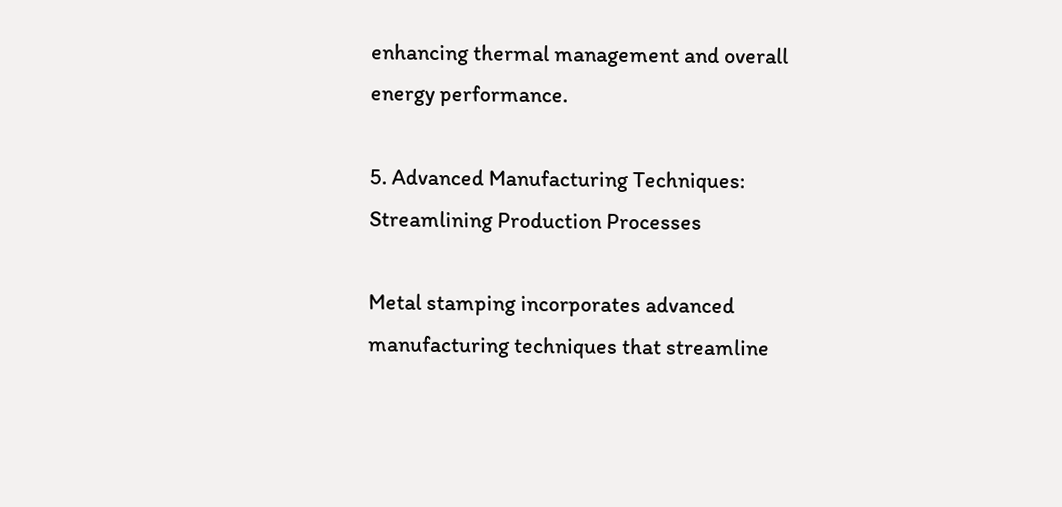enhancing thermal management and overall energy performance.

5. Advanced Manufacturing Techniques: Streamlining Production Processes

Metal stamping incorporates advanced manufacturing techniques that streamline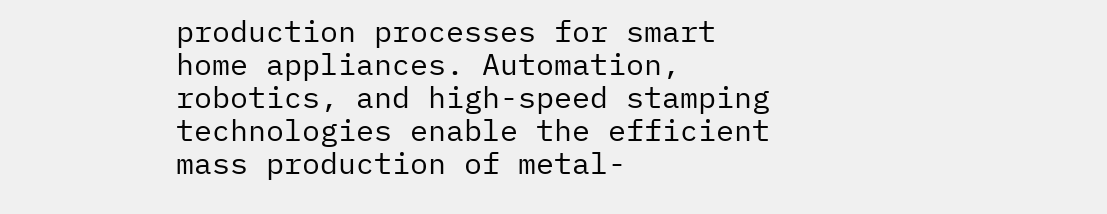production processes for smart home appliances. Automation, robotics, and high-speed stamping technologies enable the efficient mass production of metal-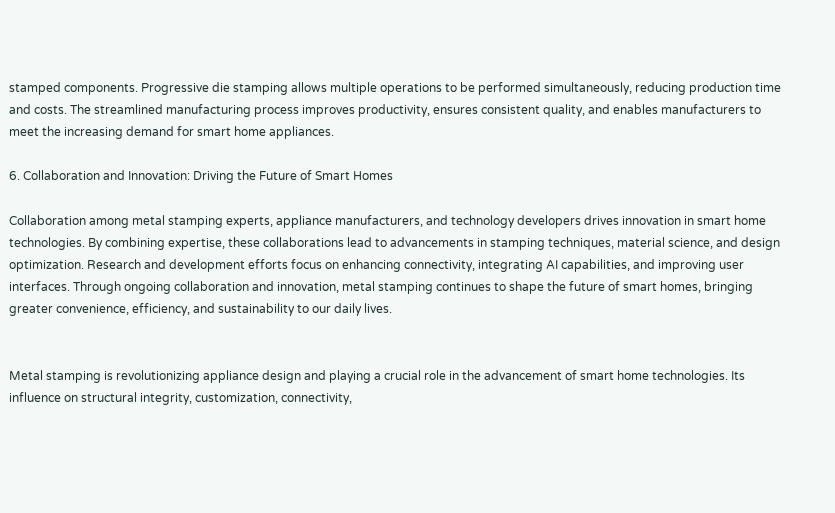stamped components. Progressive die stamping allows multiple operations to be performed simultaneously, reducing production time and costs. The streamlined manufacturing process improves productivity, ensures consistent quality, and enables manufacturers to meet the increasing demand for smart home appliances.

6. Collaboration and Innovation: Driving the Future of Smart Homes

Collaboration among metal stamping experts, appliance manufacturers, and technology developers drives innovation in smart home technologies. By combining expertise, these collaborations lead to advancements in stamping techniques, material science, and design optimization. Research and development efforts focus on enhancing connectivity, integrating AI capabilities, and improving user interfaces. Through ongoing collaboration and innovation, metal stamping continues to shape the future of smart homes, bringing greater convenience, efficiency, and sustainability to our daily lives.


Metal stamping is revolutionizing appliance design and playing a crucial role in the advancement of smart home technologies. Its influence on structural integrity, customization, connectivity,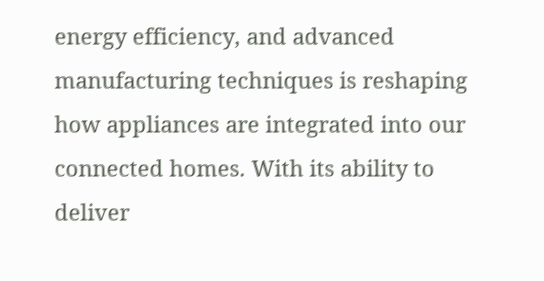energy efficiency, and advanced manufacturing techniques is reshaping how appliances are integrated into our connected homes. With its ability to deliver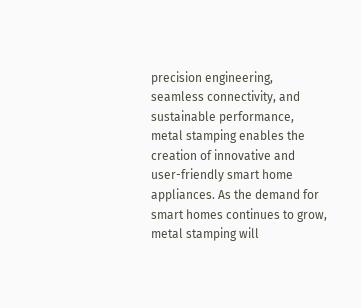precision engineering, seamless connectivity, and sustainable performance, metal stamping enables the creation of innovative and user-friendly smart home appliances. As the demand for smart homes continues to grow, metal stamping will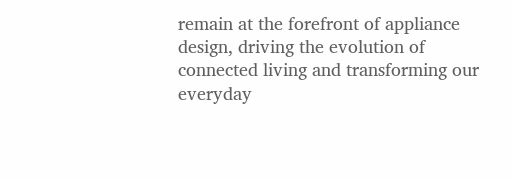remain at the forefront of appliance design, driving the evolution of connected living and transforming our everyday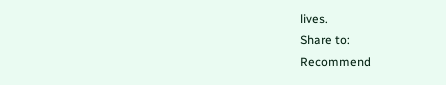lives.
Share to:
Recommend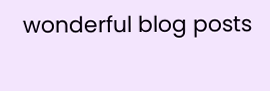wonderful blog posts